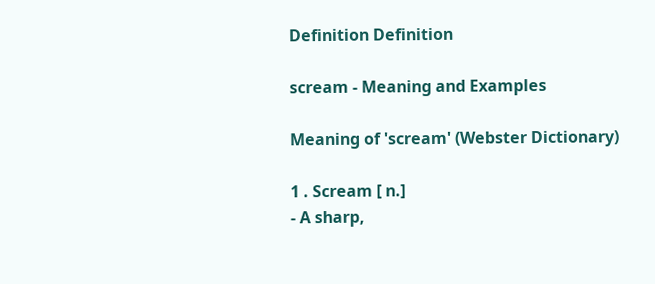Definition Definition

scream - Meaning and Examples

Meaning of 'scream' (Webster Dictionary)

1 . Scream [ n.]
- A sharp,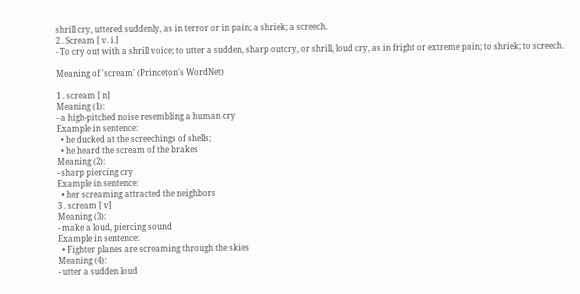shrill cry, uttered suddenly, as in terror or in pain; a shriek; a screech.
2 . Scream [ v. i.]
- To cry out with a shrill voice; to utter a sudden, sharp outcry, or shrill, loud cry, as in fright or extreme pain; to shriek; to screech.

Meaning of 'scream' (Princeton's WordNet)

1 . scream [ n]
Meaning (1):
- a high-pitched noise resembling a human cry
Example in sentence:
  • he ducked at the screechings of shells;
  • he heard the scream of the brakes
Meaning (2):
- sharp piercing cry
Example in sentence:
  • her screaming attracted the neighbors
3 . scream [ v]
Meaning (3):
- make a loud, piercing sound
Example in sentence:
  • Fighter planes are screaming through the skies
Meaning (4):
- utter a sudden loud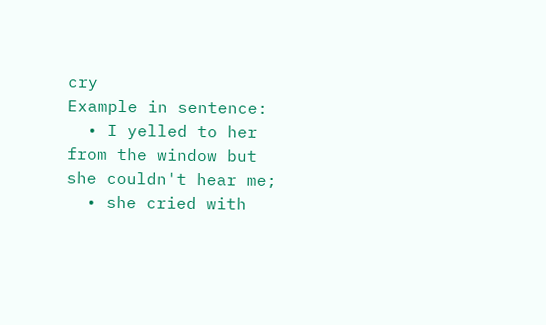cry
Example in sentence:
  • I yelled to her from the window but she couldn't hear me;
  • she cried with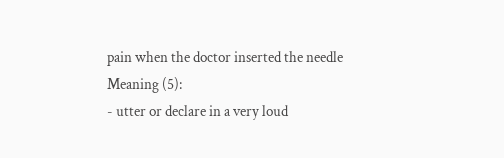pain when the doctor inserted the needle
Meaning (5):
- utter or declare in a very loud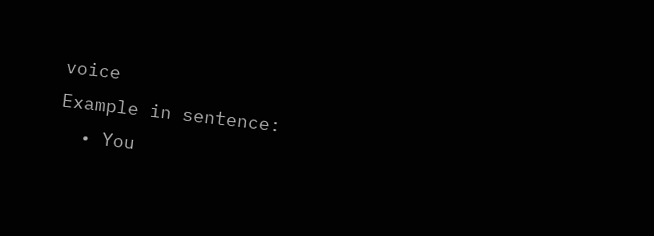voice
Example in sentence:
  • You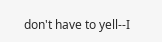don't have to yell--I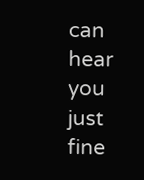can hear you just fine